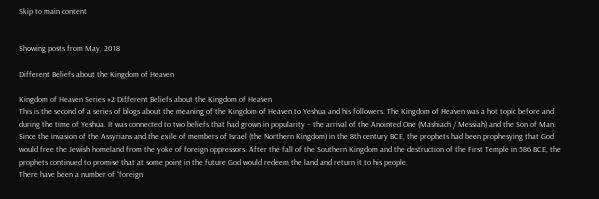Skip to main content


Showing posts from May, 2018

Different Beliefs about the Kingdom of Heaven

Kingdom of Heaven Series #2 Different Beliefs about the Kingdom of Heaven
This is the second of a series of blogs about the meaning of the Kingdom of Heaven to Yeshua and his followers. The Kingdom of Heaven was a hot topic before and during the time of Yeshua. It was connected to two beliefs that had grown in popularity – the arrival of the Anointed One (Mashiach / Messiah) and the Son of Man. Since the invasion of the Assyrians and the exile of members of Israel (the Northern Kingdom) in the 8th century BCE, the prophets had been prophesying that God would free the Jewish homeland from the yoke of foreign oppressors. After the fall of the Southern Kingdom and the destruction of the First Temple in 586 BCE, the prophets continued to promise that at some point in the future God would redeem the land and return it to his people.
There have been a number of “foreign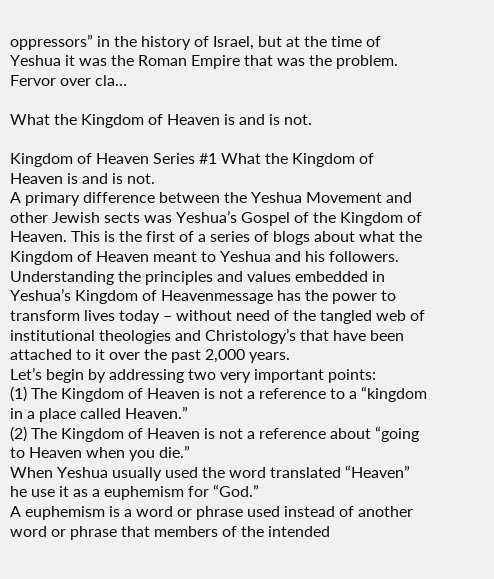oppressors” in the history of Israel, but at the time of Yeshua it was the Roman Empire that was the problem. Fervor over cla…

What the Kingdom of Heaven is and is not.

Kingdom of Heaven Series #1 What the Kingdom of Heaven is and is not.
A primary difference between the Yeshua Movement and other Jewish sects was Yeshua’s Gospel of the Kingdom of Heaven. This is the first of a series of blogs about what the Kingdom of Heaven meant to Yeshua and his followers. Understanding the principles and values embedded in Yeshua’s Kingdom of Heavenmessage has the power to transform lives today – without need of the tangled web of institutional theologies and Christology’s that have been attached to it over the past 2,000 years.
Let’s begin by addressing two very important points:
(1) The Kingdom of Heaven is not a reference to a “kingdom in a place called Heaven.”
(2) The Kingdom of Heaven is not a reference about “going to Heaven when you die.”
When Yeshua usually used the word translated “Heaven” he use it as a euphemism for “God.”
A euphemism is a word or phrase used instead of another word or phrase that members of the intended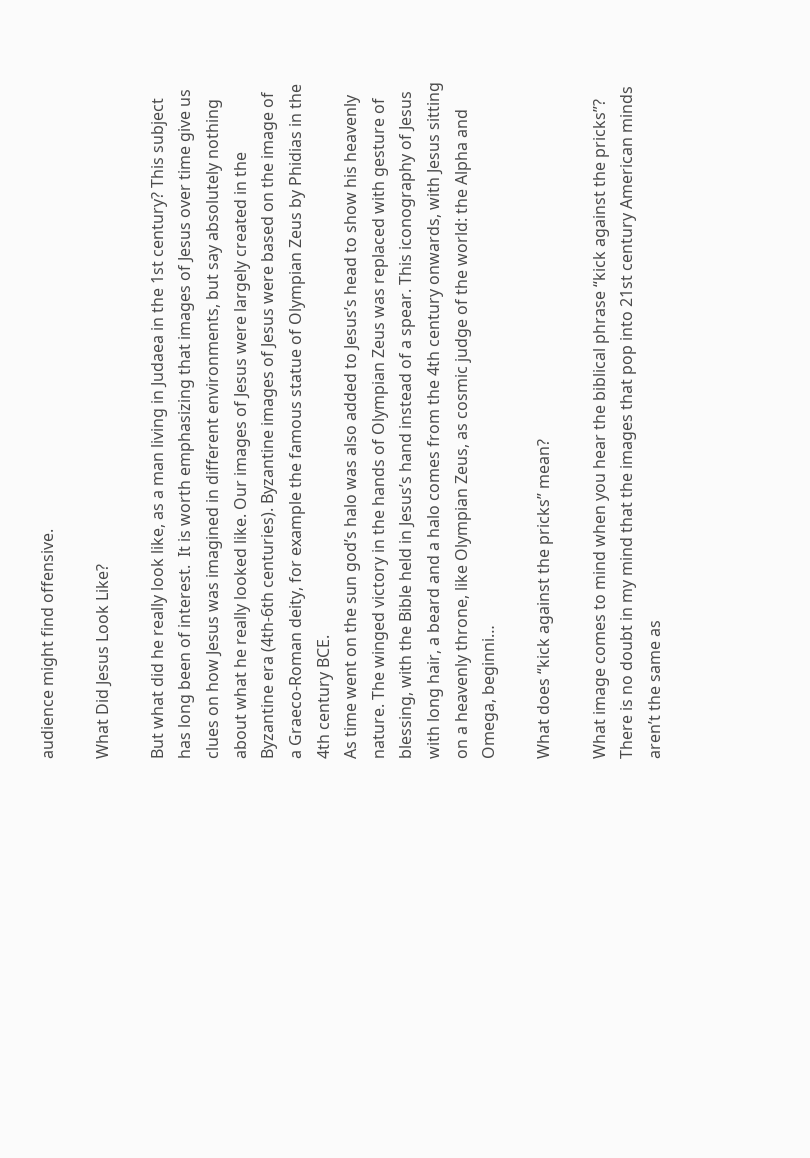audience might find offensive.

What Did Jesus Look Like?

But what did he really look like, as a man living in Judaea in the 1st century? This subject has long been of interest.  It is worth emphasizing that images of Jesus over time give us clues on how Jesus was imagined in different environments, but say absolutely nothing about what he really looked like. Our images of Jesus were largely created in the Byzantine era (4th-6th centuries). Byzantine images of Jesus were based on the image of a Graeco-Roman deity, for example the famous statue of Olympian Zeus by Phidias in the 4th century BCE.
As time went on the sun god’s halo was also added to Jesus’s head to show his heavenly nature. The winged victory in the hands of Olympian Zeus was replaced with gesture of blessing, with the Bible held in Jesus’s hand instead of a spear. This iconography of Jesus with long hair, a beard and a halo comes from the 4th century onwards, with Jesus sitting on a heavenly throne, like Olympian Zeus, as cosmic judge of the world: the Alpha and Omega, beginni…

What does “kick against the pricks” mean?

What image comes to mind when you hear the biblical phrase “kick against the pricks”? There is no doubt in my mind that the images that pop into 21st century American minds aren’t the same as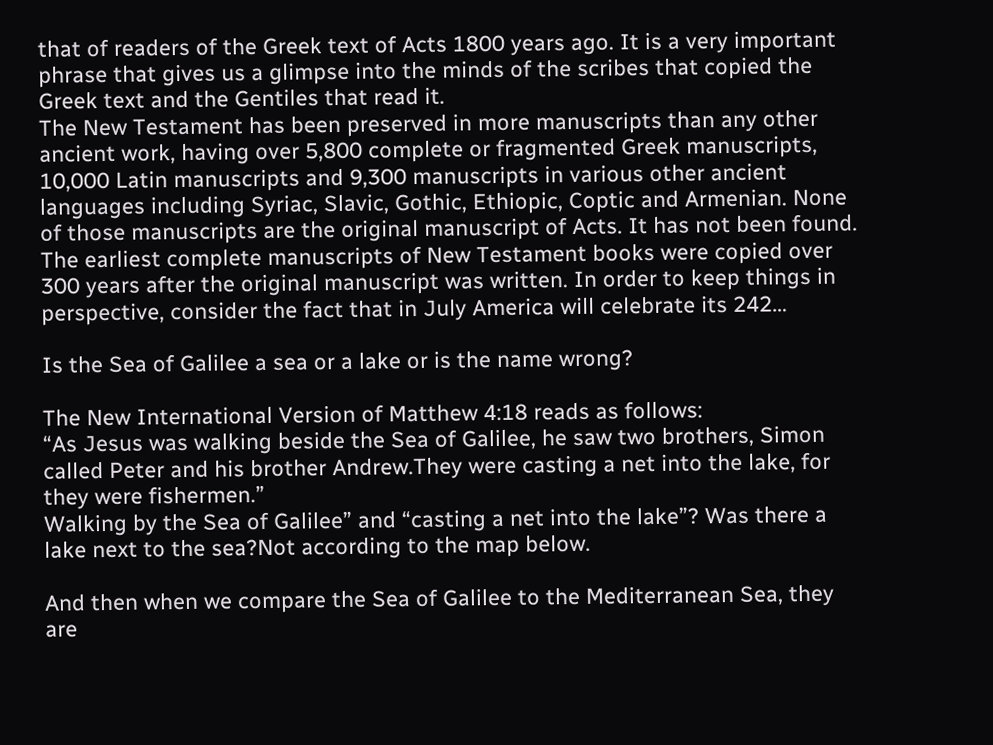that of readers of the Greek text of Acts 1800 years ago. It is a very important phrase that gives us a glimpse into the minds of the scribes that copied the Greek text and the Gentiles that read it.
The New Testament has been preserved in more manuscripts than any other ancient work, having over 5,800 complete or fragmented Greek manuscripts, 10,000 Latin manuscripts and 9,300 manuscripts in various other ancient languages including Syriac, Slavic, Gothic, Ethiopic, Coptic and Armenian. None of those manuscripts are the original manuscript of Acts. It has not been found. The earliest complete manuscripts of New Testament books were copied over 300 years after the original manuscript was written. In order to keep things in perspective, consider the fact that in July America will celebrate its 242…

Is the Sea of Galilee a sea or a lake or is the name wrong?

The New International Version of Matthew 4:18 reads as follows:
“As Jesus was walking beside the Sea of Galilee, he saw two brothers, Simon called Peter and his brother Andrew.They were casting a net into the lake, for they were fishermen.”
Walking by the Sea of Galilee” and “casting a net into the lake”? Was there a lake next to the sea?Not according to the map below.

And then when we compare the Sea of Galilee to the Mediterranean Sea, they are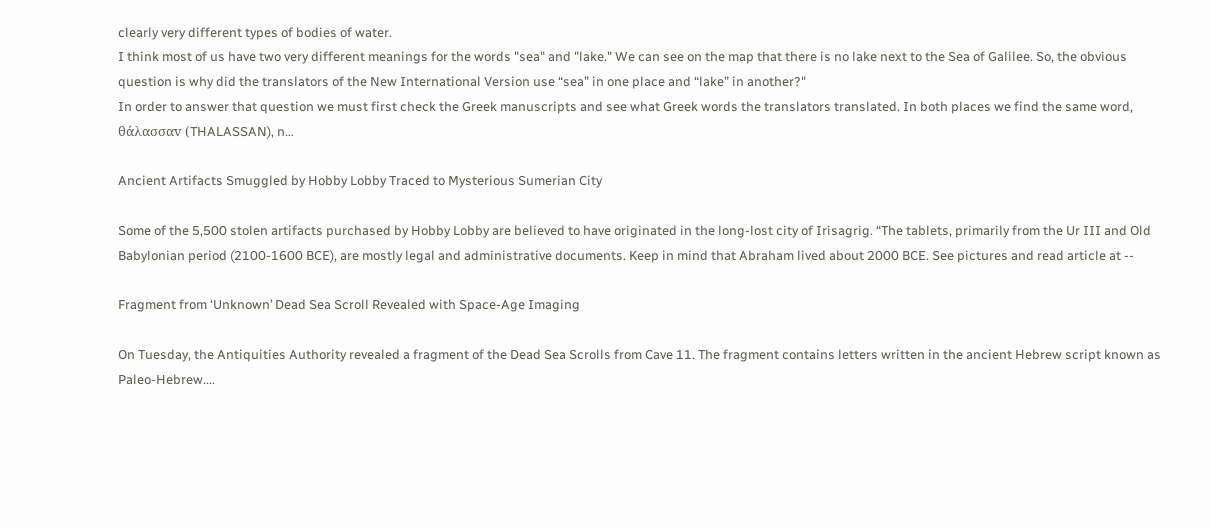clearly very different types of bodies of water.
I think most of us have two very different meanings for the words "sea" and "lake." We can see on the map that there is no lake next to the Sea of Galilee. So, the obvious question is why did the translators of the New International Version use “sea” in one place and “lake” in another?"
In order to answer that question we must first check the Greek manuscripts and see what Greek words the translators translated. In both places we find the same word, θάλασσαv (THALASSAN), n…

Ancient Artifacts Smuggled by Hobby Lobby Traced to Mysterious Sumerian City

Some of the 5,500 stolen artifacts purchased by Hobby Lobby are believed to have originated in the long-lost city of Irisagrig. “The tablets, primarily from the Ur III and Old Babylonian period (2100-1600 BCE), are mostly legal and administrative documents. Keep in mind that Abraham lived about 2000 BCE. See pictures and read article at --

Fragment from ‘Unknown’ Dead Sea Scroll Revealed with Space-Age Imaging

On Tuesday, the Antiquities Authority revealed a fragment of the Dead Sea Scrolls from Cave 11. The fragment contains letters written in the ancient Hebrew script known as Paleo-Hebrew....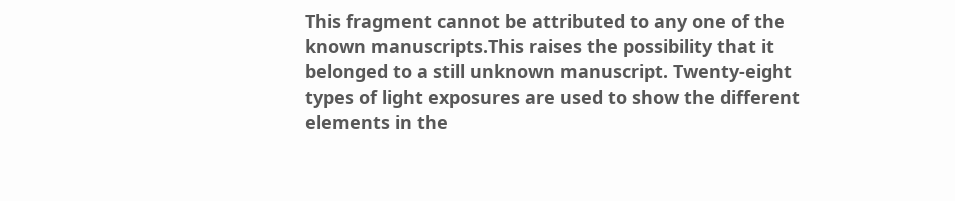This fragment cannot be attributed to any one of the known manuscripts.This raises the possibility that it belonged to a still unknown manuscript. Twenty-eight types of light exposures are used to show the different elements in the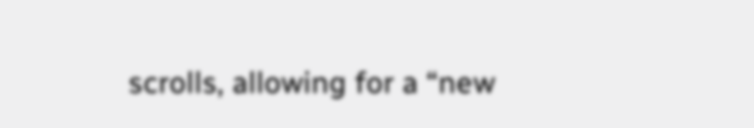scrolls, allowing for a “new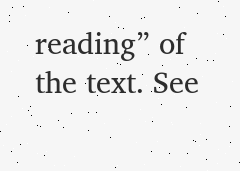reading” of the text. See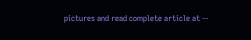pictures and read complete article at --